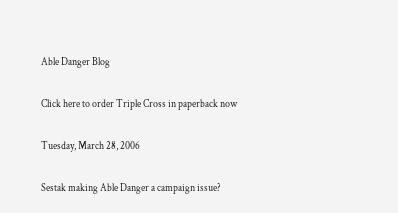Able Danger Blog

Click here to order Triple Cross in paperback now

Tuesday, March 28, 2006

Sestak making Able Danger a campaign issue?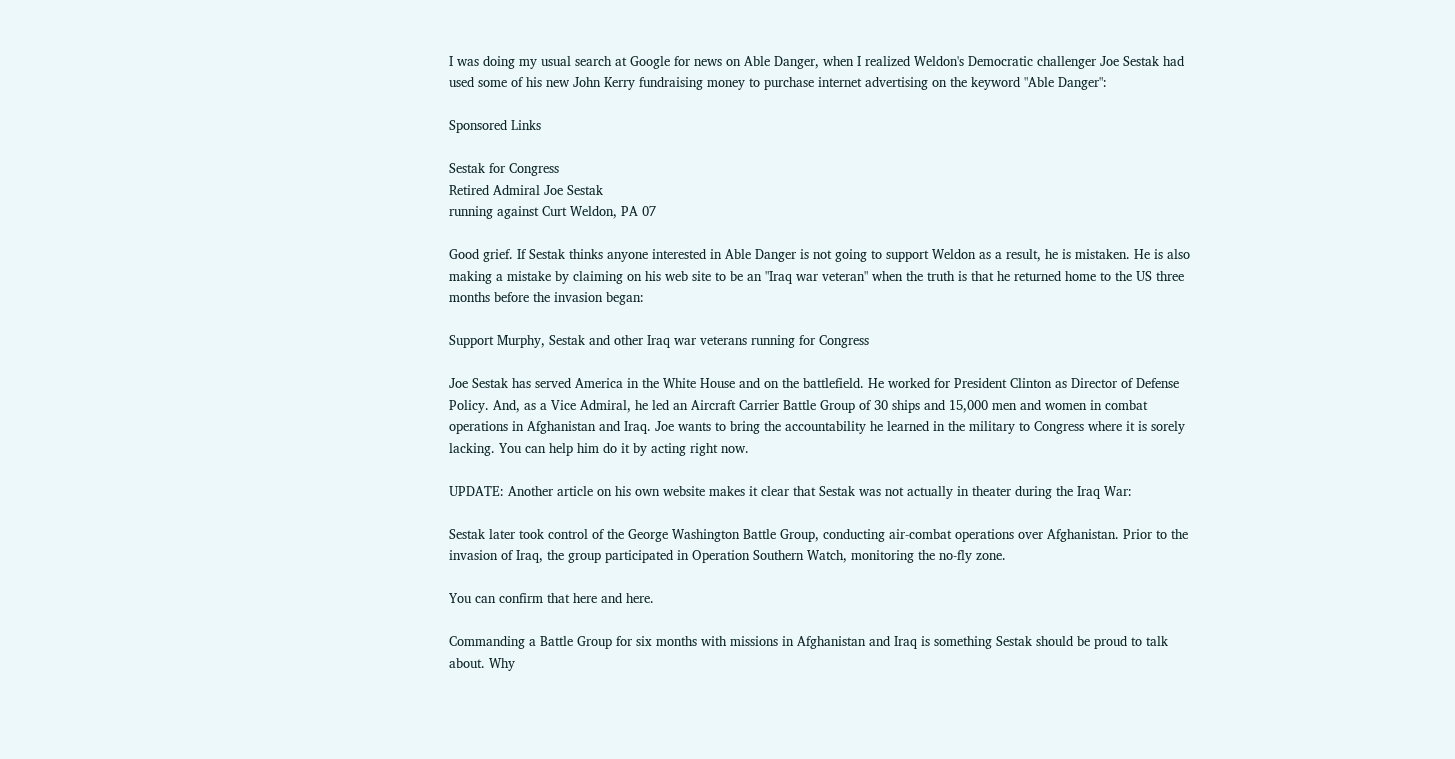I was doing my usual search at Google for news on Able Danger, when I realized Weldon's Democratic challenger Joe Sestak had used some of his new John Kerry fundraising money to purchase internet advertising on the keyword "Able Danger":

Sponsored Links

Sestak for Congress
Retired Admiral Joe Sestak
running against Curt Weldon, PA 07

Good grief. If Sestak thinks anyone interested in Able Danger is not going to support Weldon as a result, he is mistaken. He is also making a mistake by claiming on his web site to be an "Iraq war veteran" when the truth is that he returned home to the US three months before the invasion began:

Support Murphy, Sestak and other Iraq war veterans running for Congress

Joe Sestak has served America in the White House and on the battlefield. He worked for President Clinton as Director of Defense Policy. And, as a Vice Admiral, he led an Aircraft Carrier Battle Group of 30 ships and 15,000 men and women in combat operations in Afghanistan and Iraq. Joe wants to bring the accountability he learned in the military to Congress where it is sorely lacking. You can help him do it by acting right now.

UPDATE: Another article on his own website makes it clear that Sestak was not actually in theater during the Iraq War:

Sestak later took control of the George Washington Battle Group, conducting air-combat operations over Afghanistan. Prior to the invasion of Iraq, the group participated in Operation Southern Watch, monitoring the no-fly zone.

You can confirm that here and here.

Commanding a Battle Group for six months with missions in Afghanistan and Iraq is something Sestak should be proud to talk about. Why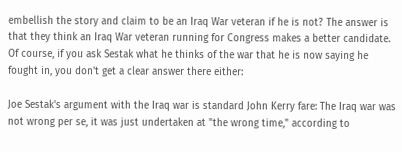embellish the story and claim to be an Iraq War veteran if he is not? The answer is that they think an Iraq War veteran running for Congress makes a better candidate. Of course, if you ask Sestak what he thinks of the war that he is now saying he fought in, you don't get a clear answer there either:

Joe Sestak's argument with the Iraq war is standard John Kerry fare: The Iraq war was not wrong per se, it was just undertaken at "the wrong time," according to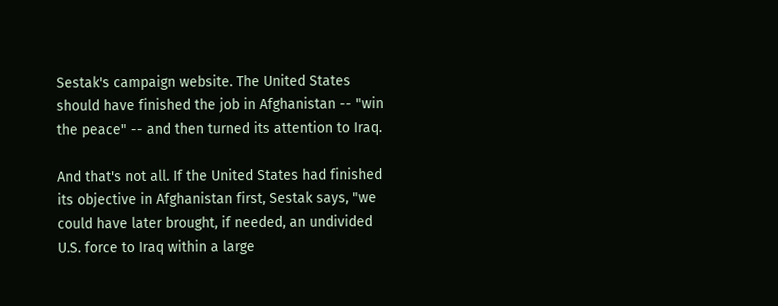Sestak's campaign website. The United States should have finished the job in Afghanistan -- "win the peace" -- and then turned its attention to Iraq.

And that's not all. If the United States had finished its objective in Afghanistan first, Sestak says, "we could have later brought, if needed, an undivided U.S. force to Iraq within a large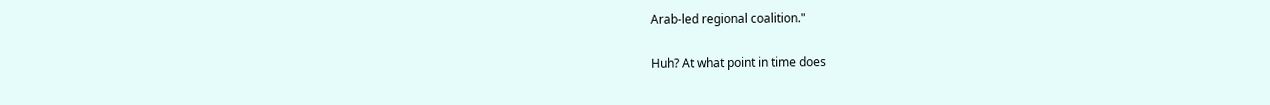Arab-led regional coalition."

Huh? At what point in time does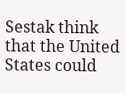Sestak think that the United States could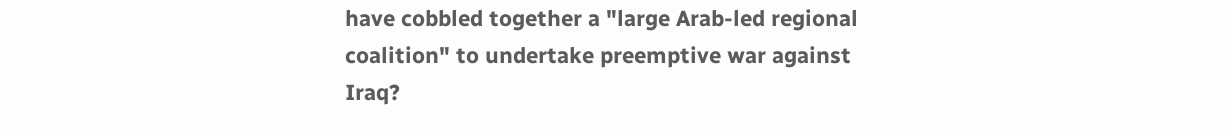have cobbled together a "large Arab-led regional coalition" to undertake preemptive war against Iraq?